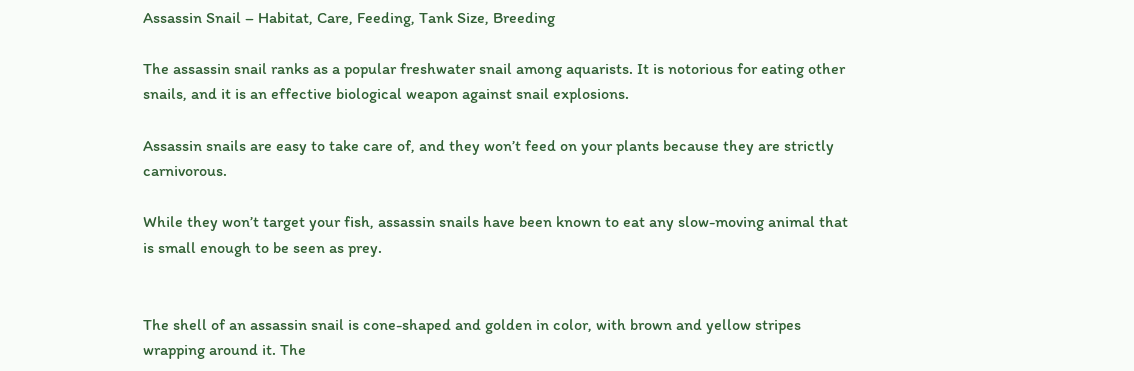Assassin Snail – Habitat, Care, Feeding, Tank Size, Breeding

The assassin snail ranks as a popular freshwater snail among aquarists. It is notorious for eating other snails, and it is an effective biological weapon against snail explosions.

Assassin snails are easy to take care of, and they won’t feed on your plants because they are strictly carnivorous.

While they won’t target your fish, assassin snails have been known to eat any slow-moving animal that is small enough to be seen as prey.


The shell of an assassin snail is cone-shaped and golden in color, with brown and yellow stripes wrapping around it. The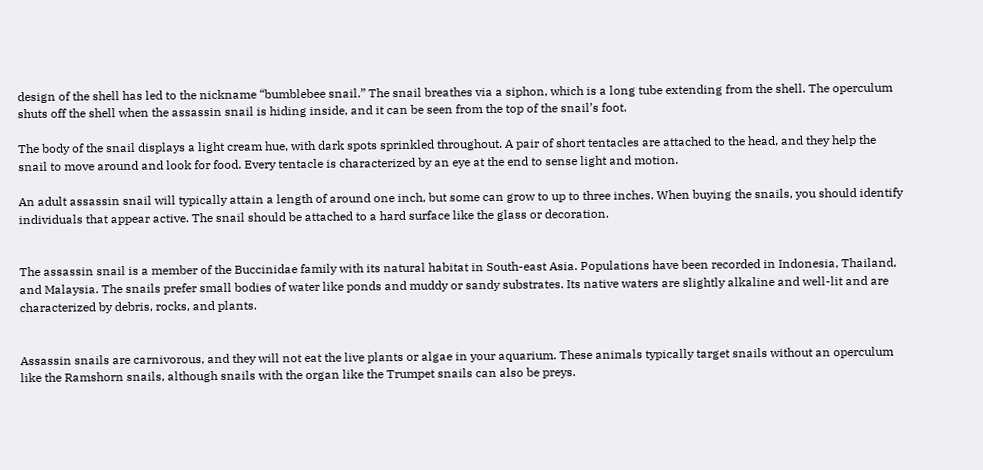design of the shell has led to the nickname “bumblebee snail.” The snail breathes via a siphon, which is a long tube extending from the shell. The operculum shuts off the shell when the assassin snail is hiding inside, and it can be seen from the top of the snail’s foot.

The body of the snail displays a light cream hue, with dark spots sprinkled throughout. A pair of short tentacles are attached to the head, and they help the snail to move around and look for food. Every tentacle is characterized by an eye at the end to sense light and motion.

An adult assassin snail will typically attain a length of around one inch, but some can grow to up to three inches. When buying the snails, you should identify individuals that appear active. The snail should be attached to a hard surface like the glass or decoration.


The assassin snail is a member of the Buccinidae family with its natural habitat in South-east Asia. Populations have been recorded in Indonesia, Thailand, and Malaysia. The snails prefer small bodies of water like ponds and muddy or sandy substrates. Its native waters are slightly alkaline and well-lit and are characterized by debris, rocks, and plants.


Assassin snails are carnivorous, and they will not eat the live plants or algae in your aquarium. These animals typically target snails without an operculum like the Ramshorn snails, although snails with the organ like the Trumpet snails can also be preys.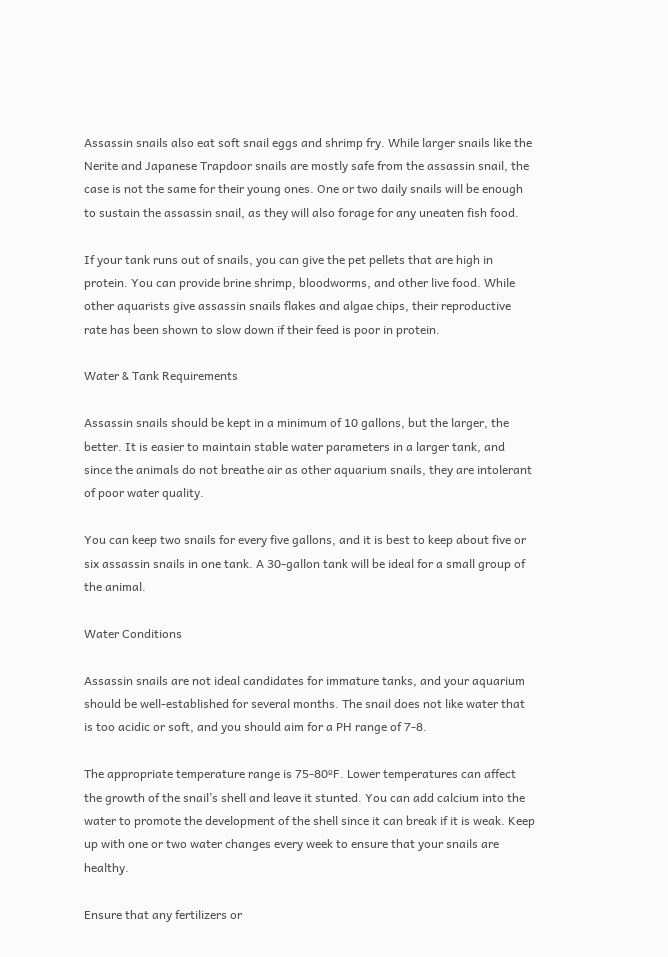Assassin snails also eat soft snail eggs and shrimp fry. While larger snails like the Nerite and Japanese Trapdoor snails are mostly safe from the assassin snail, the case is not the same for their young ones. One or two daily snails will be enough to sustain the assassin snail, as they will also forage for any uneaten fish food.

If your tank runs out of snails, you can give the pet pellets that are high in protein. You can provide brine shrimp, bloodworms, and other live food. While other aquarists give assassin snails flakes and algae chips, their reproductive rate has been shown to slow down if their feed is poor in protein.

Water & Tank Requirements

Assassin snails should be kept in a minimum of 10 gallons, but the larger, the better. It is easier to maintain stable water parameters in a larger tank, and since the animals do not breathe air as other aquarium snails, they are intolerant of poor water quality.

You can keep two snails for every five gallons, and it is best to keep about five or six assassin snails in one tank. A 30-gallon tank will be ideal for a small group of the animal.

Water Conditions

Assassin snails are not ideal candidates for immature tanks, and your aquarium should be well-established for several months. The snail does not like water that is too acidic or soft, and you should aim for a PH range of 7-8.

The appropriate temperature range is 75-80ºF. Lower temperatures can affect the growth of the snail’s shell and leave it stunted. You can add calcium into the water to promote the development of the shell since it can break if it is weak. Keep up with one or two water changes every week to ensure that your snails are healthy.

Ensure that any fertilizers or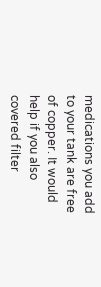medications you add to your tank are free of copper. It would help if you also covered filter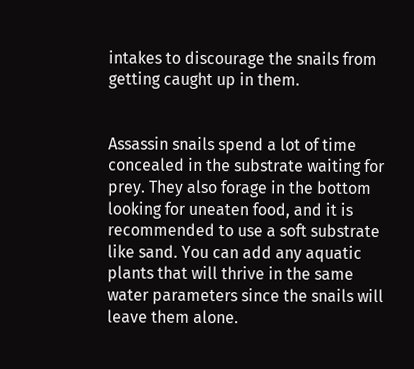intakes to discourage the snails from getting caught up in them.


Assassin snails spend a lot of time concealed in the substrate waiting for prey. They also forage in the bottom looking for uneaten food, and it is recommended to use a soft substrate like sand. You can add any aquatic plants that will thrive in the same water parameters since the snails will leave them alone.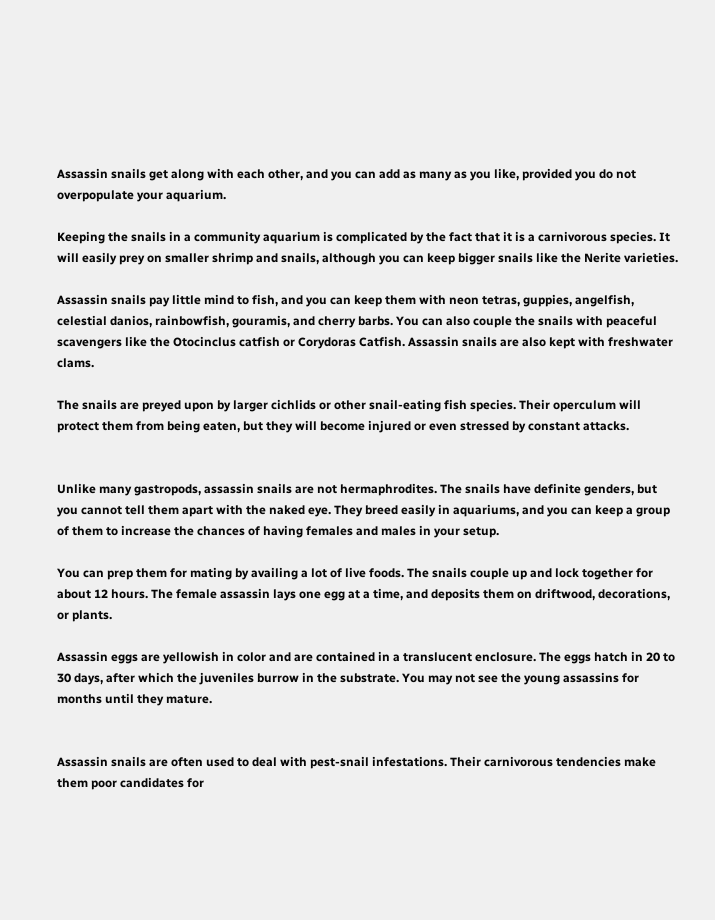Assassin snails get along with each other, and you can add as many as you like, provided you do not overpopulate your aquarium.

Keeping the snails in a community aquarium is complicated by the fact that it is a carnivorous species. It will easily prey on smaller shrimp and snails, although you can keep bigger snails like the Nerite varieties.

Assassin snails pay little mind to fish, and you can keep them with neon tetras, guppies, angelfish, celestial danios, rainbowfish, gouramis, and cherry barbs. You can also couple the snails with peaceful scavengers like the Otocinclus catfish or Corydoras Catfish. Assassin snails are also kept with freshwater clams.

The snails are preyed upon by larger cichlids or other snail-eating fish species. Their operculum will protect them from being eaten, but they will become injured or even stressed by constant attacks.


Unlike many gastropods, assassin snails are not hermaphrodites. The snails have definite genders, but you cannot tell them apart with the naked eye. They breed easily in aquariums, and you can keep a group of them to increase the chances of having females and males in your setup.

You can prep them for mating by availing a lot of live foods. The snails couple up and lock together for about 12 hours. The female assassin lays one egg at a time, and deposits them on driftwood, decorations, or plants.

Assassin eggs are yellowish in color and are contained in a translucent enclosure. The eggs hatch in 20 to 30 days, after which the juveniles burrow in the substrate. You may not see the young assassins for months until they mature.


Assassin snails are often used to deal with pest-snail infestations. Their carnivorous tendencies make them poor candidates for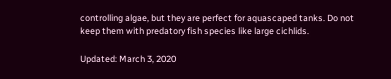controlling algae, but they are perfect for aquascaped tanks. Do not keep them with predatory fish species like large cichlids.

Updated: March 3, 2020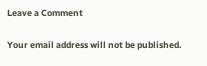Leave a Comment

Your email address will not be published.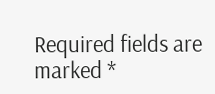Required fields are marked *